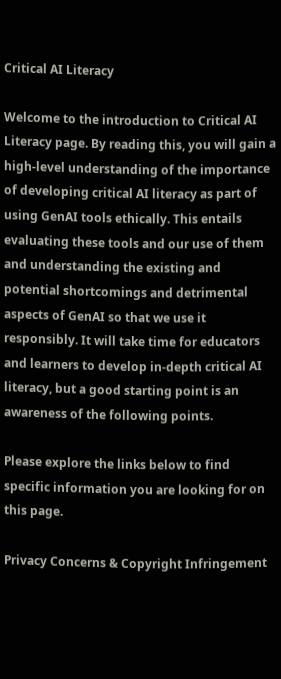Critical AI Literacy

Welcome to the introduction to Critical AI Literacy page. By reading this, you will gain a high-level understanding of the importance of developing critical AI literacy as part of using GenAI tools ethically. This entails evaluating these tools and our use of them and understanding the existing and potential shortcomings and detrimental aspects of GenAI so that we use it responsibly. It will take time for educators and learners to develop in-depth critical AI literacy, but a good starting point is an awareness of the following points.

Please explore the links below to find specific information you are looking for on this page.

Privacy Concerns & Copyright Infringement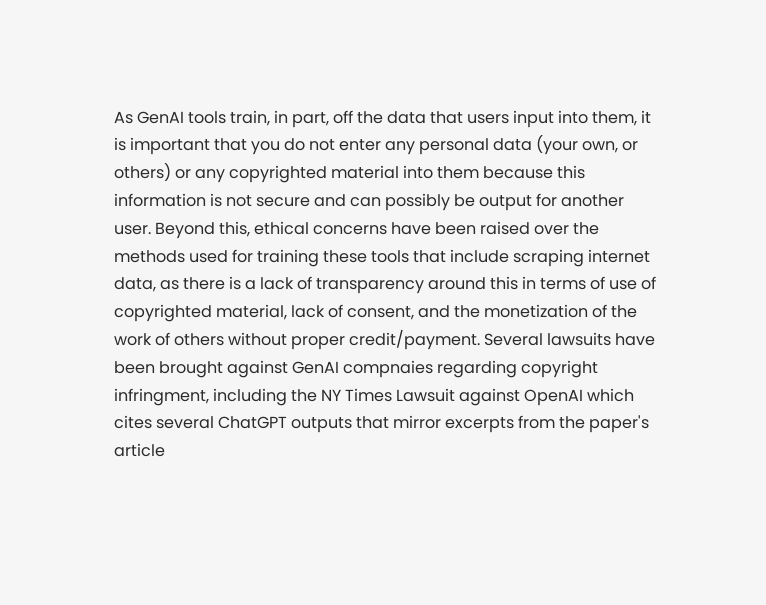As GenAI tools train, in part, off the data that users input into them, it is important that you do not enter any personal data (your own, or others) or any copyrighted material into them because this information is not secure and can possibly be output for another user. Beyond this, ethical concerns have been raised over the methods used for training these tools that include scraping internet data, as there is a lack of transparency around this in terms of use of copyrighted material, lack of consent, and the monetization of the work of others without proper credit/payment. Several lawsuits have been brought against GenAI compnaies regarding copyright infringment, including the NY Times Lawsuit against OpenAI which cites several ChatGPT outputs that mirror excerpts from the paper's article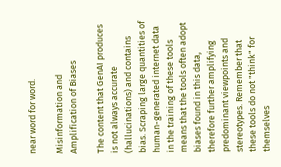near word for word.

Misinformation and Amplification of Biases

The content that GenAI produces is not always accurate (hallucinations) and contains bias. Scraping large quantities of human-generated internet data in the training of these tools means that the tools often adopt biases found in this data, therefore further amplifying predominant viewpoints and stereotypes. Remember that these tools do not "think" for themselves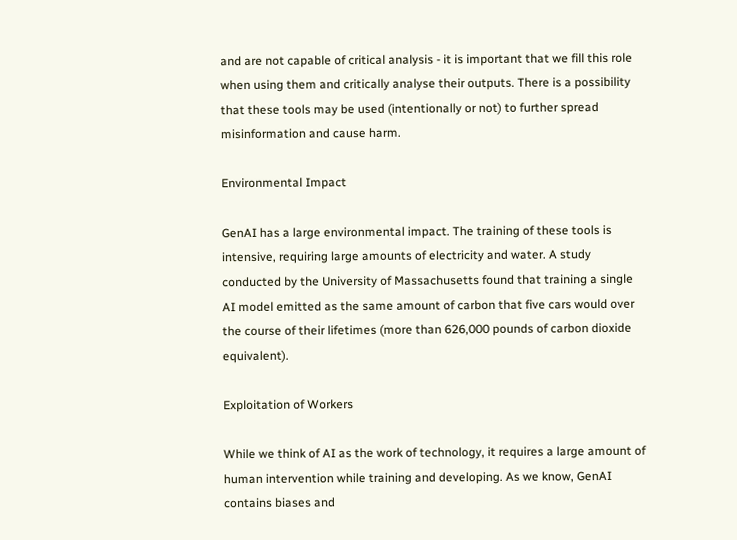and are not capable of critical analysis - it is important that we fill this role when using them and critically analyse their outputs. There is a possibility that these tools may be used (intentionally or not) to further spread misinformation and cause harm.

Environmental Impact

GenAI has a large environmental impact. The training of these tools is intensive, requiring large amounts of electricity and water. A study conducted by the University of Massachusetts found that training a single AI model emitted as the same amount of carbon that five cars would over the course of their lifetimes (more than 626,000 pounds of carbon dioxide equivalent).

Exploitation of Workers

While we think of AI as the work of technology, it requires a large amount of human intervention while training and developing. As we know, GenAI contains biases and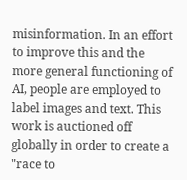misinformation. In an effort to improve this and the more general functioning of AI, people are employed to label images and text. This work is auctioned off globally in order to create a "race to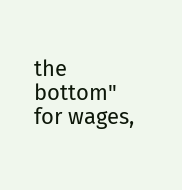the bottom" for wages,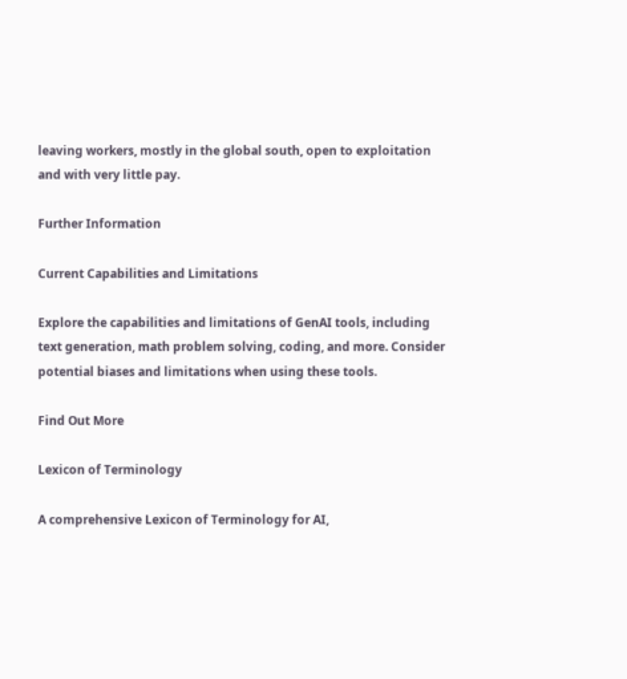leaving workers, mostly in the global south, open to exploitation and with very little pay.

Further Information

Current Capabilities and Limitations

Explore the capabilities and limitations of GenAI tools, including text generation, math problem solving, coding, and more. Consider potential biases and limitations when using these tools.

Find Out More

Lexicon of Terminology

A comprehensive Lexicon of Terminology for AI,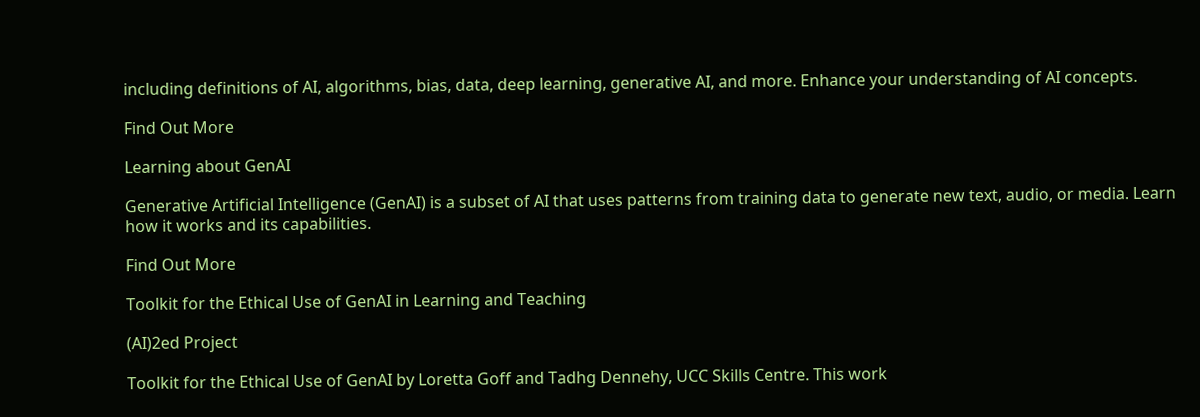including definitions of AI, algorithms, bias, data, deep learning, generative AI, and more. Enhance your understanding of AI concepts.

Find Out More

Learning about GenAI

Generative Artificial Intelligence (GenAI) is a subset of AI that uses patterns from training data to generate new text, audio, or media. Learn how it works and its capabilities.

Find Out More

Toolkit for the Ethical Use of GenAI in Learning and Teaching

(AI)2ed Project

Toolkit for the Ethical Use of GenAI by Loretta Goff and Tadhg Dennehy, UCC Skills Centre. This work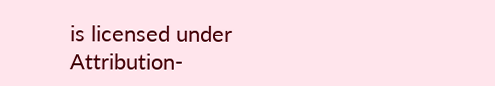is licensed under Attribution-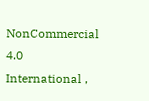NonCommercial 4.0 International ,